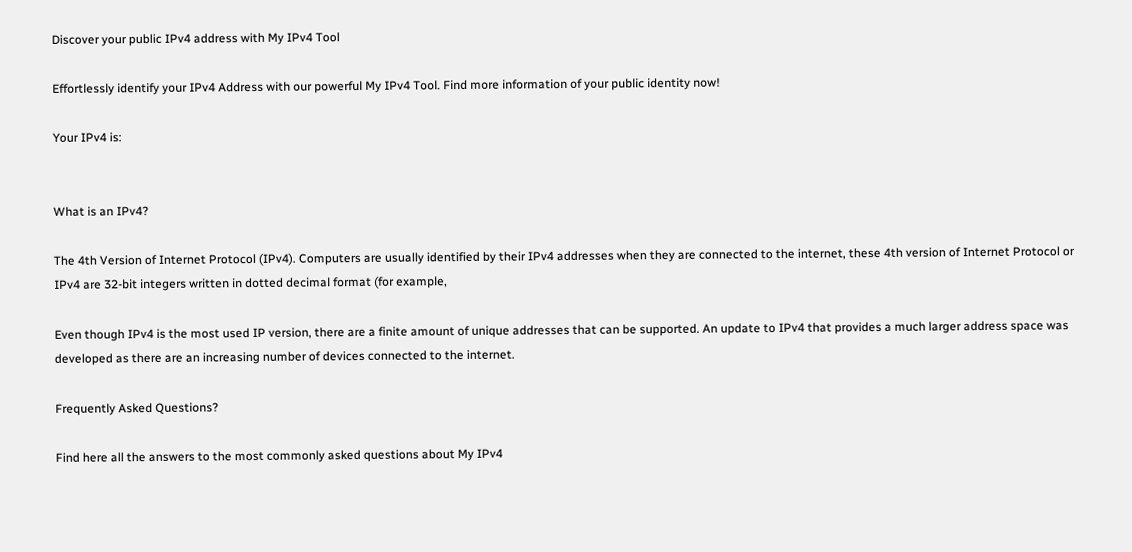Discover your public IPv4 address with My IPv4 Tool

Effortlessly identify your IPv4 Address with our powerful My IPv4 Tool. Find more information of your public identity now!

Your IPv4 is:


What is an IPv4?

The 4th Version of Internet Protocol (IPv4). Computers are usually identified by their IPv4 addresses when they are connected to the internet, these 4th version of Internet Protocol or IPv4 are 32-bit integers written in dotted decimal format (for example,

Even though IPv4 is the most used IP version, there are a finite amount of unique addresses that can be supported. An update to IPv4 that provides a much larger address space was developed as there are an increasing number of devices connected to the internet.

Frequently Asked Questions?

Find here all the answers to the most commonly asked questions about My IPv4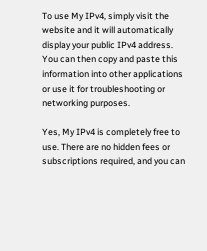To use My IPv4, simply visit the website and it will automatically display your public IPv4 address. You can then copy and paste this information into other applications or use it for troubleshooting or networking purposes.

Yes, My IPv4 is completely free to use. There are no hidden fees or subscriptions required, and you can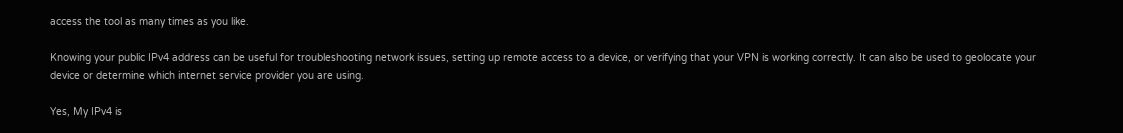access the tool as many times as you like.

Knowing your public IPv4 address can be useful for troubleshooting network issues, setting up remote access to a device, or verifying that your VPN is working correctly. It can also be used to geolocate your device or determine which internet service provider you are using.

Yes, My IPv4 is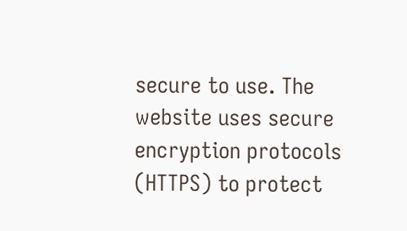secure to use. The website uses secure encryption protocols (HTTPS) to protect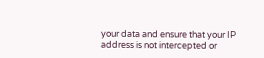your data and ensure that your IP address is not intercepted or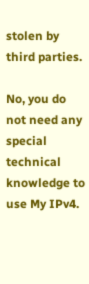stolen by third parties.

No, you do not need any special technical knowledge to use My IPv4.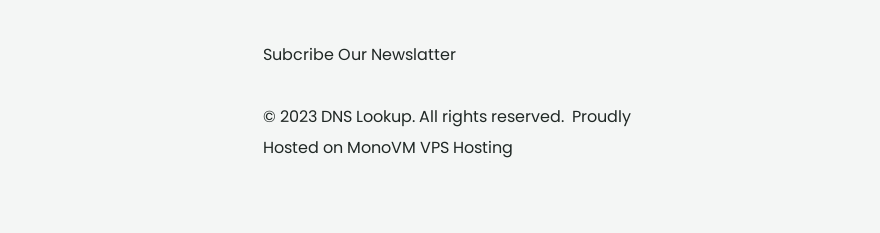Subcribe Our Newslatter

© 2023 DNS Lookup. All rights reserved.  Proudly Hosted on MonoVM VPS Hosting